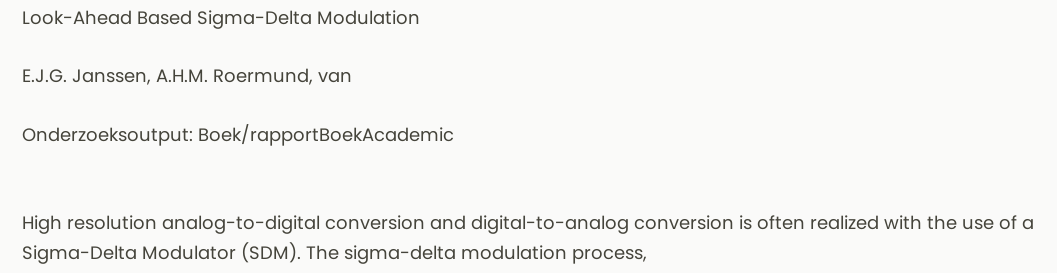Look-Ahead Based Sigma-Delta Modulation

E.J.G. Janssen, A.H.M. Roermund, van

Onderzoeksoutput: Boek/rapportBoekAcademic


High resolution analog-to-digital conversion and digital-to-analog conversion is often realized with the use of a Sigma-Delta Modulator (SDM). The sigma-delta modulation process,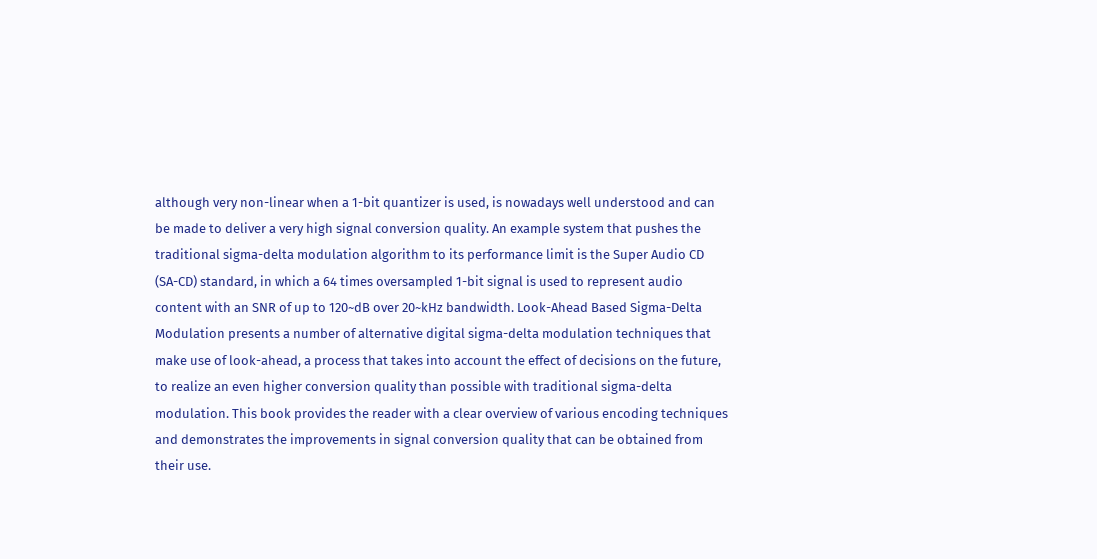although very non-linear when a 1-bit quantizer is used, is nowadays well understood and can be made to deliver a very high signal conversion quality. An example system that pushes the traditional sigma-delta modulation algorithm to its performance limit is the Super Audio CD (SA-CD) standard, in which a 64 times oversampled 1-bit signal is used to represent audio content with an SNR of up to 120~dB over 20~kHz bandwidth. Look-Ahead Based Sigma-Delta Modulation presents a number of alternative digital sigma-delta modulation techniques that make use of look-ahead, a process that takes into account the effect of decisions on the future, to realize an even higher conversion quality than possible with traditional sigma-delta modulation. This book provides the reader with a clear overview of various encoding techniques and demonstrates the improvements in signal conversion quality that can be obtained from their use.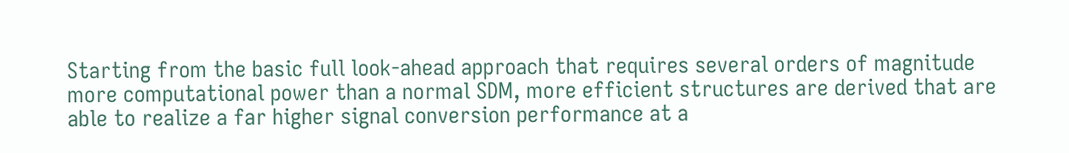Starting from the basic full look-ahead approach that requires several orders of magnitude more computational power than a normal SDM, more efficient structures are derived that are able to realize a far higher signal conversion performance at a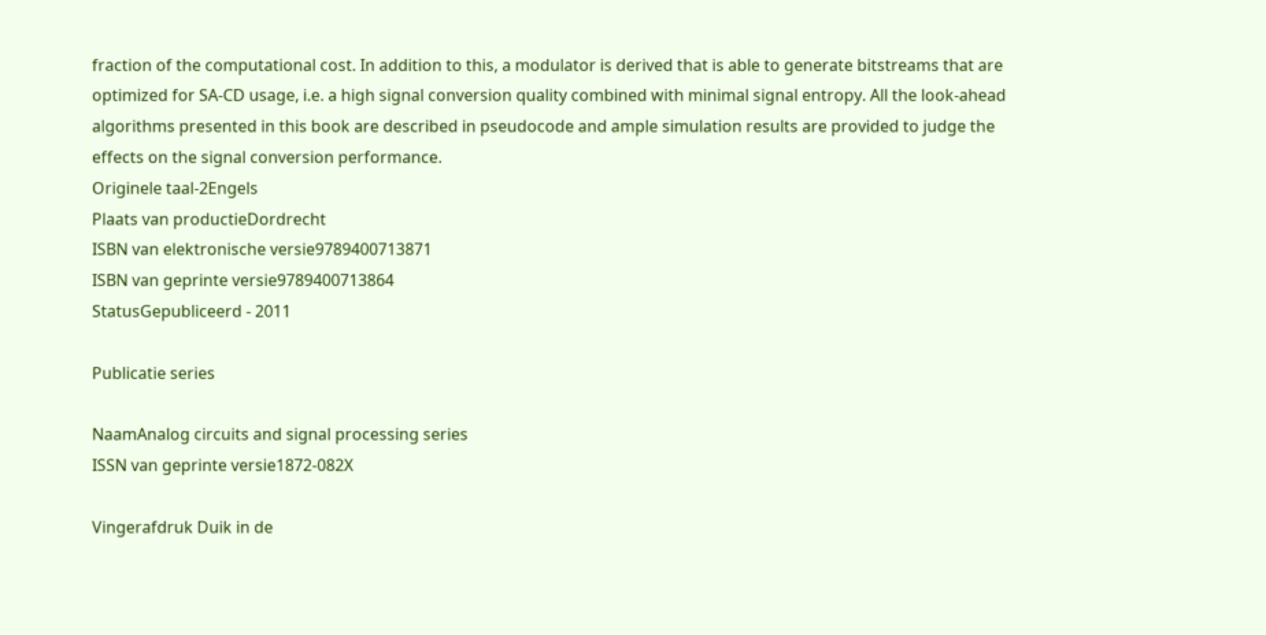fraction of the computational cost. In addition to this, a modulator is derived that is able to generate bitstreams that are optimized for SA-CD usage, i.e. a high signal conversion quality combined with minimal signal entropy. All the look-ahead algorithms presented in this book are described in pseudocode and ample simulation results are provided to judge the effects on the signal conversion performance.
Originele taal-2Engels
Plaats van productieDordrecht
ISBN van elektronische versie9789400713871
ISBN van geprinte versie9789400713864
StatusGepubliceerd - 2011

Publicatie series

NaamAnalog circuits and signal processing series
ISSN van geprinte versie1872-082X

Vingerafdruk Duik in de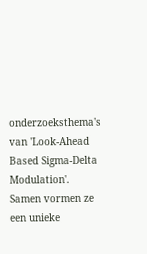onderzoeksthema's van 'Look-Ahead Based Sigma-Delta Modulation'. Samen vormen ze een unieke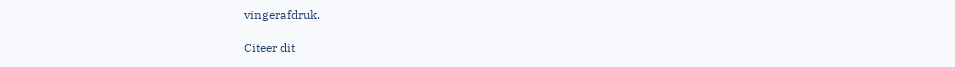vingerafdruk.

Citeer dit